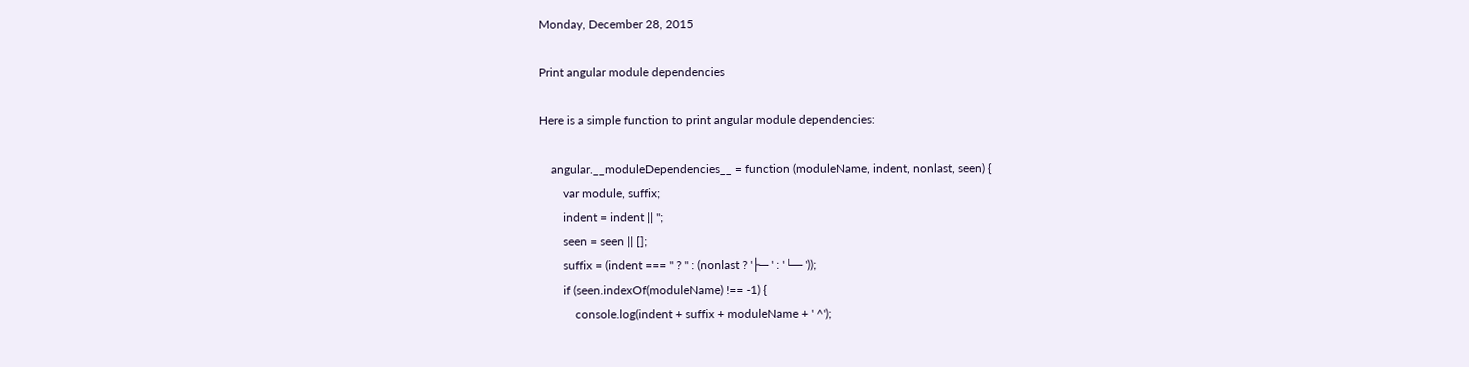Monday, December 28, 2015

Print angular module dependencies

Here is a simple function to print angular module dependencies:

    angular.__moduleDependencies__ = function (moduleName, indent, nonlast, seen) {
        var module, suffix;
        indent = indent || '';
        seen = seen || [];
        suffix = (indent === '' ? '' : (nonlast ? '├─ ' : '└─ '));
        if (seen.indexOf(moduleName) !== -1) {
            console.log(indent + suffix + moduleName + ' ^');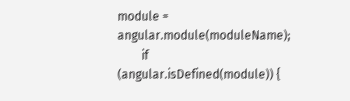module = angular.module(moduleName);
        if (angular.isDefined(module)) {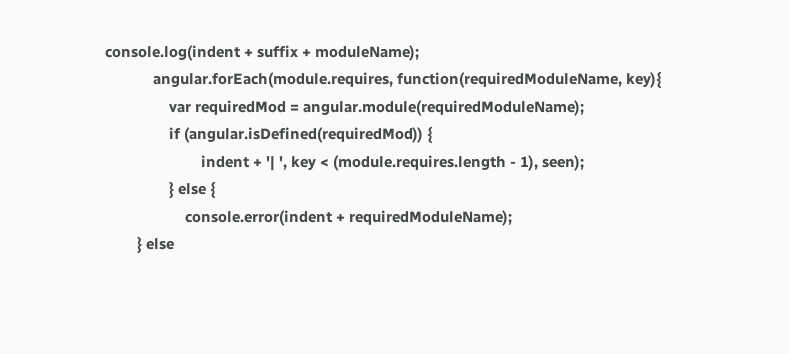console.log(indent + suffix + moduleName);
            angular.forEach(module.requires, function(requiredModuleName, key){
                var requiredMod = angular.module(requiredModuleName);
                if (angular.isDefined(requiredMod)) {
                        indent + '| ', key < (module.requires.length - 1), seen);
                } else {
                    console.error(indent + requiredModuleName);
        } else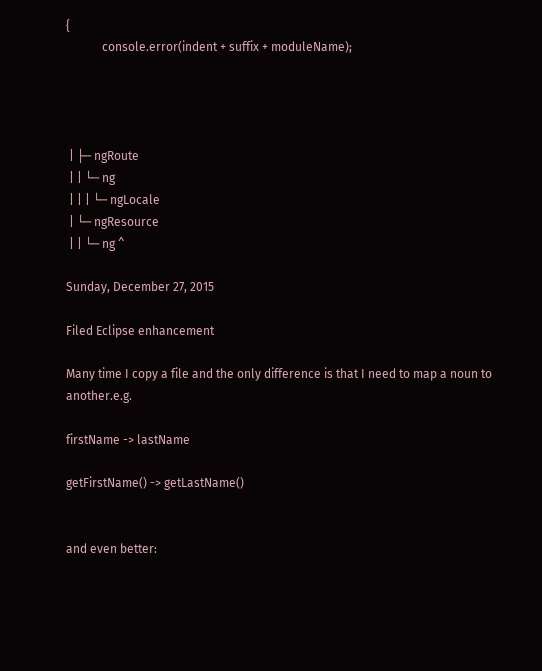{
            console.error(indent + suffix + moduleName);




 | ├─ ngRoute
 | | └─ ng
 | | | └─ ngLocale
 | └─ ngResource
 | | └─ ng ^

Sunday, December 27, 2015

Filed Eclipse enhancement

Many time I copy a file and the only difference is that I need to map a noun to another.e.g.

firstName -> lastName

getFirstName() -> getLastName()


and even better: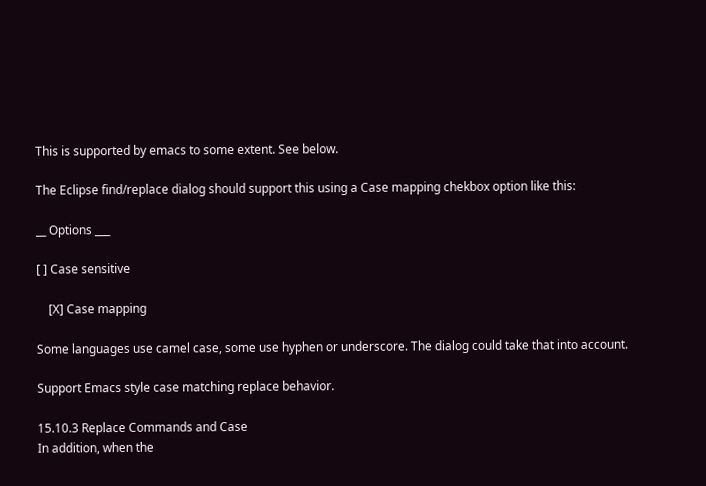This is supported by emacs to some extent. See below.

The Eclipse find/replace dialog should support this using a Case mapping chekbox option like this:

__ Options ___

[ ] Case sensitive

    [X] Case mapping

Some languages use camel case, some use hyphen or underscore. The dialog could take that into account.

Support Emacs style case matching replace behavior.

15.10.3 Replace Commands and Case
In addition, when the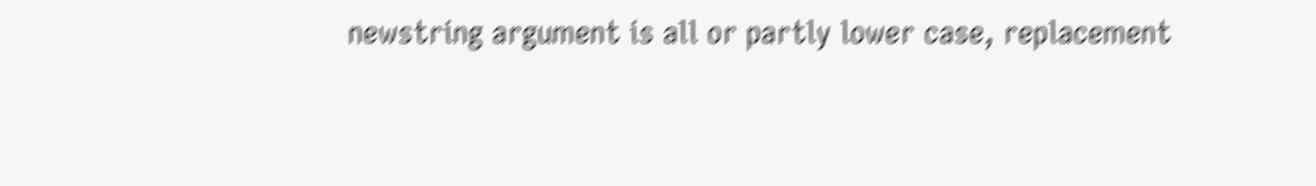newstring argument is all or partly lower case, replacement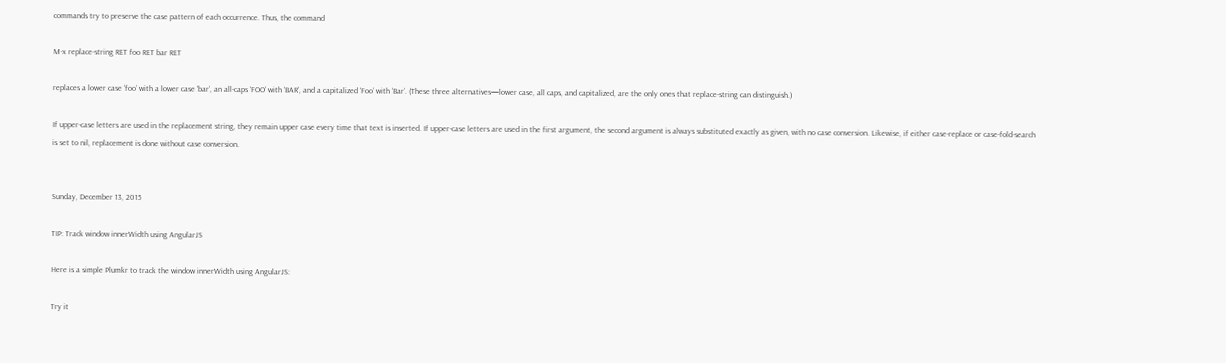commands try to preserve the case pattern of each occurrence. Thus, the command

M-x replace-string RET foo RET bar RET

replaces a lower case ‘foo’ with a lower case ‘bar’, an all-caps ‘FOO’ with ‘BAR’, and a capitalized ‘Foo’ with ‘Bar’. (These three alternatives—lower case, all caps, and capitalized, are the only ones that replace-string can distinguish.)

If upper-case letters are used in the replacement string, they remain upper case every time that text is inserted. If upper-case letters are used in the first argument, the second argument is always substituted exactly as given, with no case conversion. Likewise, if either case-replace or case-fold-search is set to nil, replacement is done without case conversion.


Sunday, December 13, 2015

TIP: Track window innerWidth using AngularJS

Here is a simple Plumkr to track the window innerWidth using AngularJS:

Try it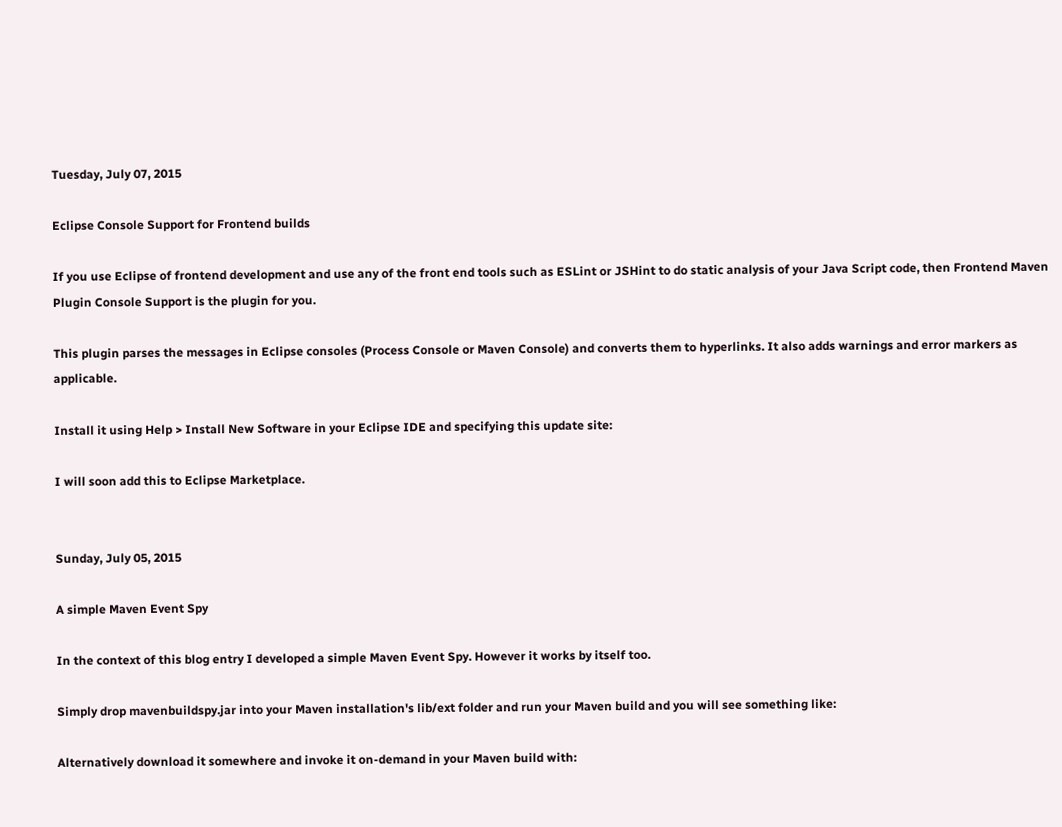Tuesday, July 07, 2015

Eclipse Console Support for Frontend builds

If you use Eclipse of frontend development and use any of the front end tools such as ESLint or JSHint to do static analysis of your Java Script code, then Frontend Maven Plugin Console Support is the plugin for you.

This plugin parses the messages in Eclipse consoles (Process Console or Maven Console) and converts them to hyperlinks. It also adds warnings and error markers as applicable.

Install it using Help > Install New Software in your Eclipse IDE and specifying this update site:

I will soon add this to Eclipse Marketplace.


Sunday, July 05, 2015

A simple Maven Event Spy

In the context of this blog entry I developed a simple Maven Event Spy. However it works by itself too.

Simply drop mavenbuildspy.jar into your Maven installation's lib/ext folder and run your Maven build and you will see something like:

Alternatively download it somewhere and invoke it on-demand in your Maven build with: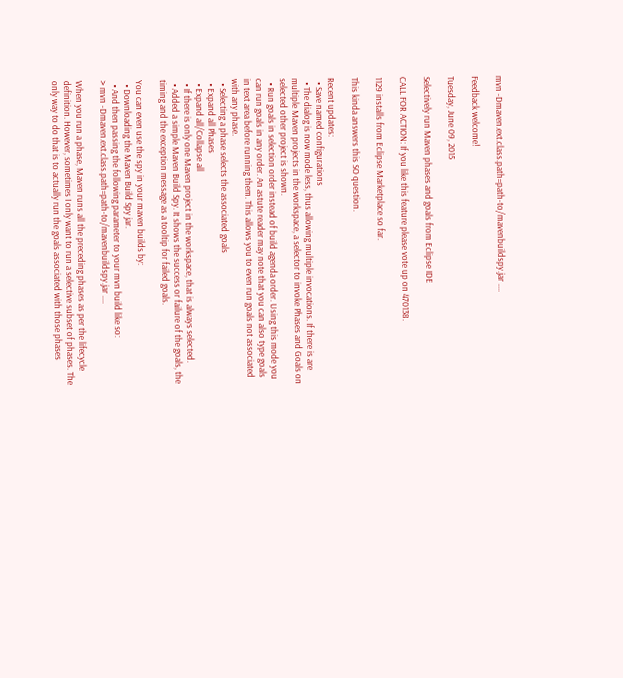mvn -Dmaven.ext.class.path=path-to/mavenbuildspy.jar ....

Feedback welcome!

Tuesday, June 09, 2015

Selectively run Maven phases and goals from Eclipse IDE

CALL FOR ACTION: If you like this feature please vote up on 470138.

1129 installs from Eclipse Marketplace so far.

This kinda answers this SO question.

Recent updates:
  • Save named configurations
  • The dialog is now mode less, thus allowing multiple invocations. If there is are multiple Maven projects in the workspace, a selector to invoke Phases and Goals on selected other project is shown.
  • Run goals in selection order instead of build agenda order. Using this mode you can run goals in any order. An astute reader may note that you can also type goals in text area before running them. This allows you to even run goals not associated with any phase.
  • Selecting a phase selects the associated goals
  • Expand all Phases
  • Expand all/Collapse all
  • If there is only one Maven project in the workspace, that is always selected.
  • Added a simple Maven Build Spy. It shows the success or failure of the goals, the timing and the exception message as a tooltip for failed goals.

You can even use the spy in your maven builds by:
  • Downloading the Maven Build Spy jar.
  • And then passing the following parameter to your mvn build like so:
> mvn -Dmaven.ext.class.path=path-to/mavenbuildspy.jar ....

When you run a phase, Maven runs all the preceding phases as per the lifecycle definition. However, sometimes I only want to run a selective subset of phases. The only way to do that is to actually run the goals associated with those phases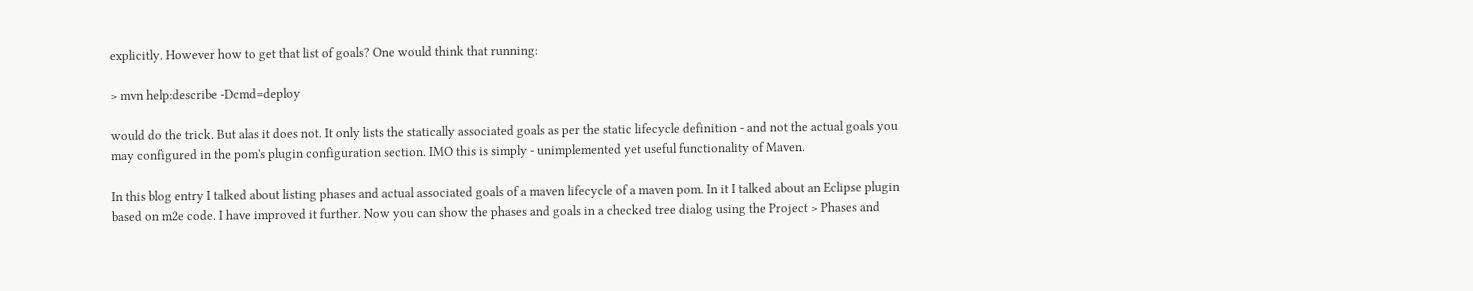explicitly. However how to get that list of goals? One would think that running:

> mvn help:describe -Dcmd=deploy

would do the trick. But alas it does not. It only lists the statically associated goals as per the static lifecycle definition - and not the actual goals you may configured in the pom's plugin configuration section. IMO this is simply - unimplemented yet useful functionality of Maven.

In this blog entry I talked about listing phases and actual associated goals of a maven lifecycle of a maven pom. In it I talked about an Eclipse plugin based on m2e code. I have improved it further. Now you can show the phases and goals in a checked tree dialog using the Project > Phases and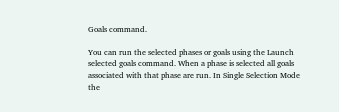Goals command.

You can run the selected phases or goals using the Launch selected goals command. When a phase is selected all goals associated with that phase are run. In Single Selection Mode the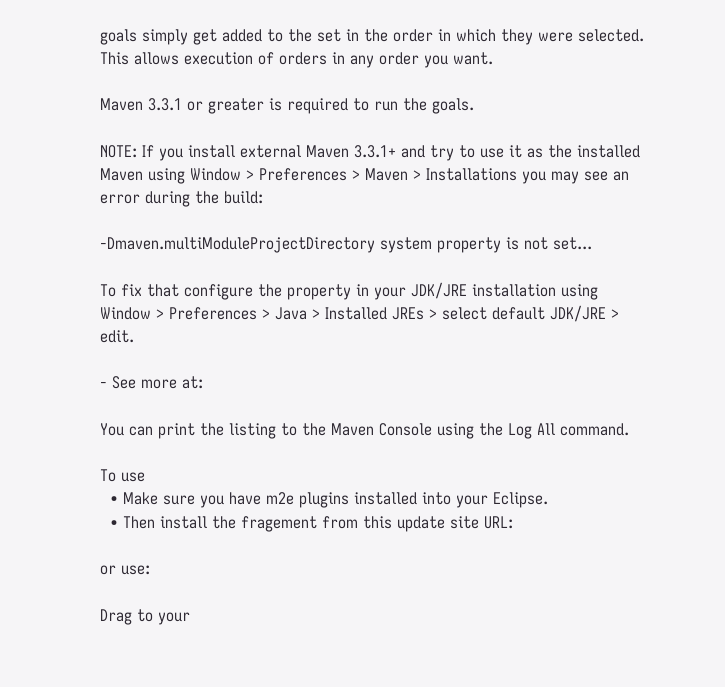goals simply get added to the set in the order in which they were selected. This allows execution of orders in any order you want.

Maven 3.3.1 or greater is required to run the goals.

NOTE: If you install external Maven 3.3.1+ and try to use it as the installed Maven using Window > Preferences > Maven > Installations you may see an error during the build:

-Dmaven.multiModuleProjectDirectory system property is not set...

To fix that configure the property in your JDK/JRE installation using Window > Preferences > Java > Installed JREs > select default JDK/JRE > edit.

- See more at:

You can print the listing to the Maven Console using the Log All command.

To use
  • Make sure you have m2e plugins installed into your Eclipse.
  • Then install the fragement from this update site URL:

or use:

Drag to your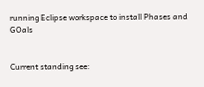running Eclipse workspace to install Phases and GOals


Current standing see: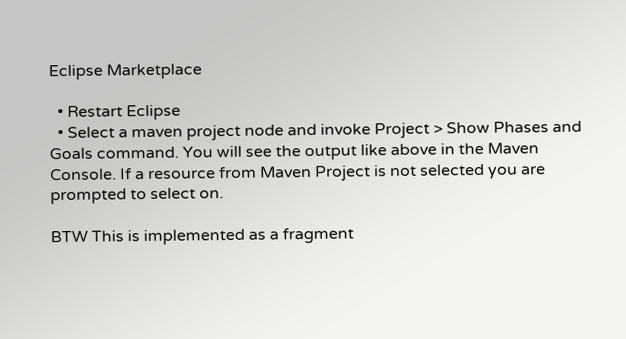Eclipse Marketplace

  • Restart Eclipse
  • Select a maven project node and invoke Project > Show Phases and Goals command. You will see the output like above in the Maven Console. If a resource from Maven Project is not selected you are prompted to select on.

BTW This is implemented as a fragment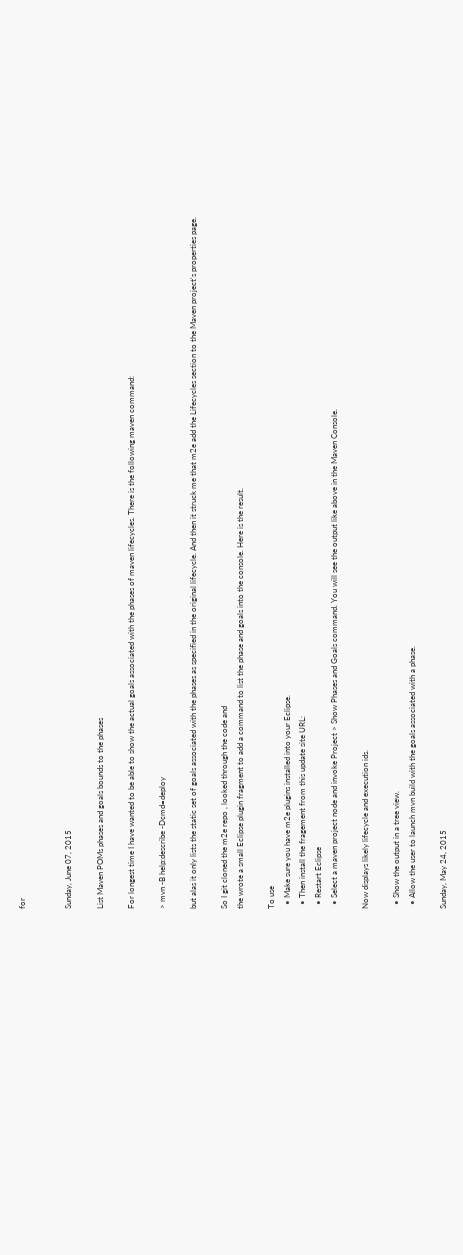for


Sunday, June 07, 2015

List Maven POMs phases and goals bounds to the phases

For longest time I have wanted to be able to show the actual goals associated with the phases of maven lifecycles. There is the following maven command:

> mvn -B help:describe -Dcmd=deploy

but alas it only lists the static set of goals associated with the phases as specified in the original lifecycle. And then it struck me that m2e add the Lifecycles section to the Maven project's properties page.

So I git cloned the m2e repo , looked through the code and
the wrote a small Eclipse plugin fragment to add a command to list the phase and goals into the console. Here is the result.

To use
  • Make sure you have m2e plugins installed into your Eclipse.
  • Then install the fragement from this update site URL:
  • Restart Eclipse
  • Select a maven project node and invoke Project > Show Phases and Goals command. You will see the output like above in the Maven Console.

Now displays likely lifecycle and execution ids.

  • Show the output in a tree view.
  • Allow the user to launch mvn build with the goals associated with a phase.

Sunday, May 24, 2015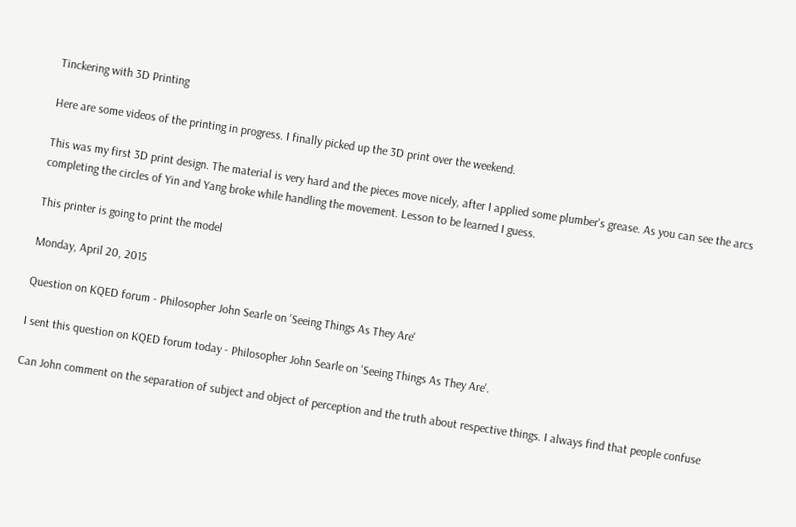Tinckering with 3D Printing

Here are some videos of the printing in progress. I finally picked up the 3D print over the weekend.

This was my first 3D print design. The material is very hard and the pieces move nicely, after I applied some plumber's grease. As you can see the arcs completing the circles of Yin and Yang broke while handling the movement. Lesson to be learned I guess.

This printer is going to print the model

Monday, April 20, 2015

Question on KQED forum - Philosopher John Searle on 'Seeing Things As They Are'

I sent this question on KQED forum today - Philosopher John Searle on 'Seeing Things As They Are'.

Can John comment on the separation of subject and object of perception and the truth about respective things. I always find that people confuse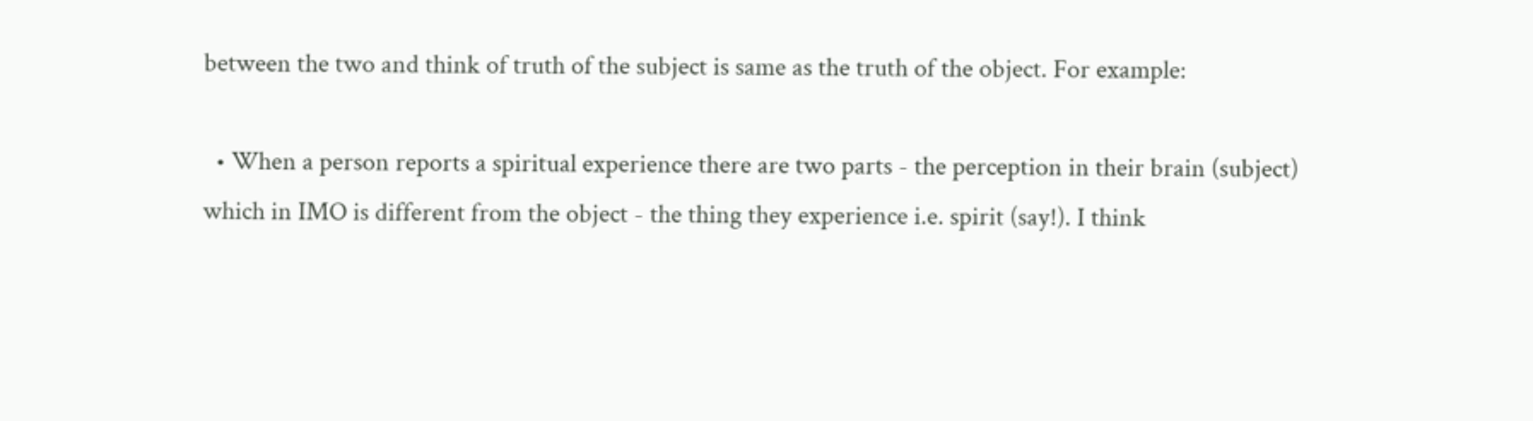between the two and think of truth of the subject is same as the truth of the object. For example:

  • When a person reports a spiritual experience there are two parts - the perception in their brain (subject) which in IMO is different from the object - the thing they experience i.e. spirit (say!). I think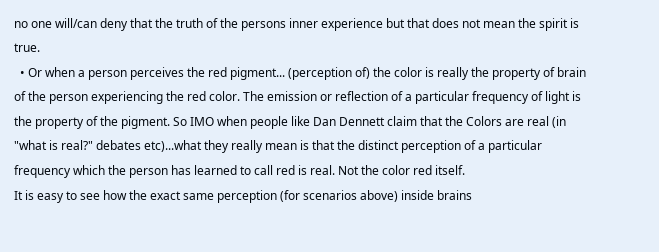no one will/can deny that the truth of the persons inner experience but that does not mean the spirit is true.
  • Or when a person perceives the red pigment... (perception of) the color is really the property of brain of the person experiencing the red color. The emission or reflection of a particular frequency of light is the property of the pigment. So IMO when people like Dan Dennett claim that the Colors are real (in "what is real?" debates etc)...what they really mean is that the distinct perception of a particular frequency which the person has learned to call red is real. Not the color red itself.
It is easy to see how the exact same perception (for scenarios above) inside brains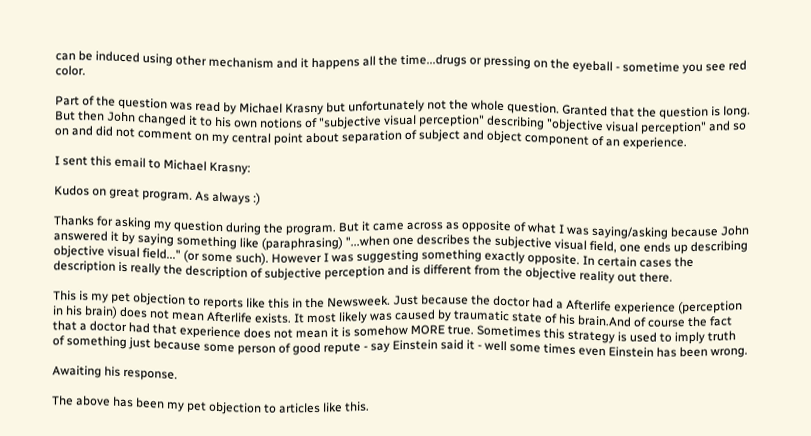can be induced using other mechanism and it happens all the time...drugs or pressing on the eyeball - sometime you see red color.

Part of the question was read by Michael Krasny but unfortunately not the whole question. Granted that the question is long. But then John changed it to his own notions of "subjective visual perception" describing "objective visual perception" and so on and did not comment on my central point about separation of subject and object component of an experience.

I sent this email to Michael Krasny:

Kudos on great program. As always :)

Thanks for asking my question during the program. But it came across as opposite of what I was saying/asking because John answered it by saying something like (paraphrasing) "...when one describes the subjective visual field, one ends up describing objective visual field..." (or some such). However I was suggesting something exactly opposite. In certain cases the description is really the description of subjective perception and is different from the objective reality out there.

This is my pet objection to reports like this in the Newsweek. Just because the doctor had a Afterlife experience (perception in his brain) does not mean Afterlife exists. It most likely was caused by traumatic state of his brain.And of course the fact that a doctor had that experience does not mean it is somehow MORE true. Sometimes this strategy is used to imply truth of something just because some person of good repute - say Einstein said it - well some times even Einstein has been wrong.

Awaiting his response.

The above has been my pet objection to articles like this.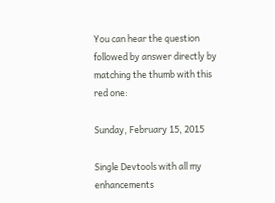You can hear the question followed by answer directly by matching the thumb with this red one:

Sunday, February 15, 2015

Single Devtools with all my enhancements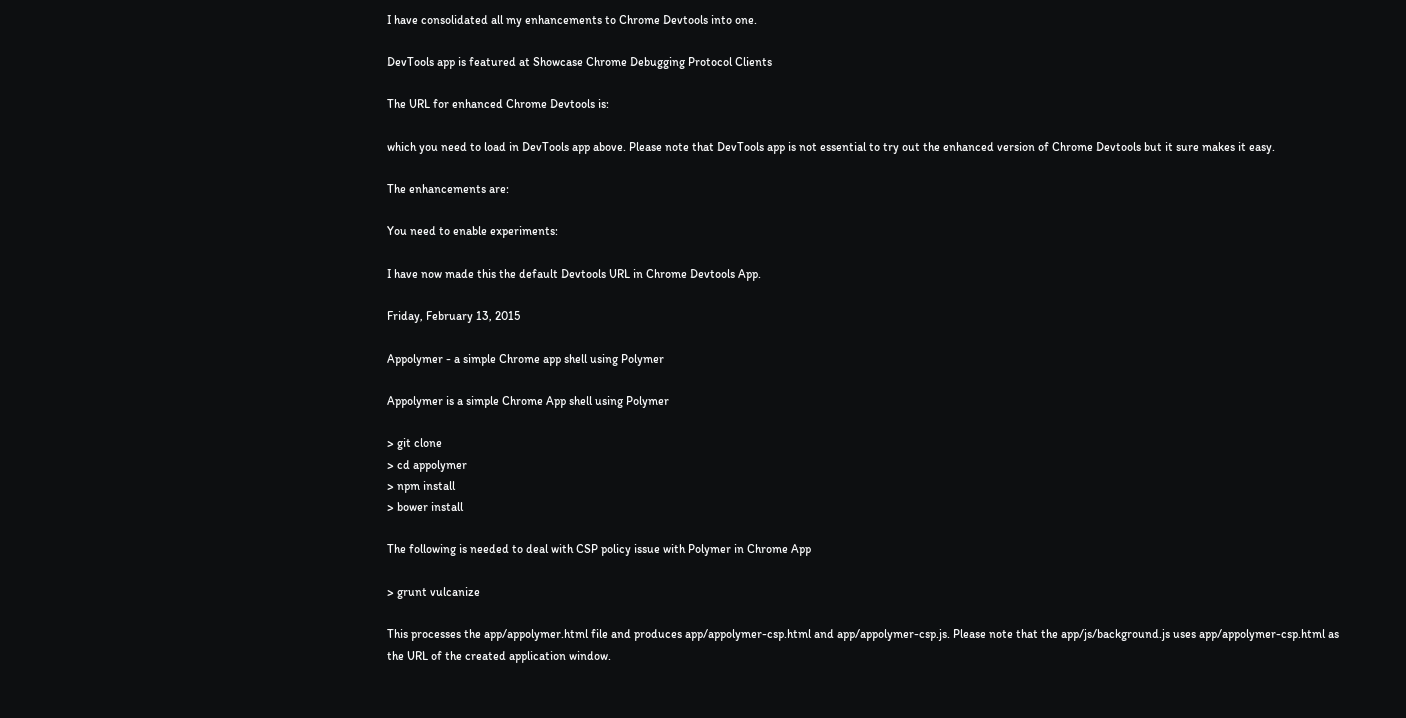I have consolidated all my enhancements to Chrome Devtools into one.

DevTools app is featured at Showcase Chrome Debugging Protocol Clients

The URL for enhanced Chrome Devtools is:

which you need to load in DevTools app above. Please note that DevTools app is not essential to try out the enhanced version of Chrome Devtools but it sure makes it easy.

The enhancements are:

You need to enable experiments:

I have now made this the default Devtools URL in Chrome Devtools App.

Friday, February 13, 2015

Appolymer - a simple Chrome app shell using Polymer

Appolymer is a simple Chrome App shell using Polymer

> git clone
> cd appolymer
> npm install
> bower install

The following is needed to deal with CSP policy issue with Polymer in Chrome App

> grunt vulcanize

This processes the app/appolymer.html file and produces app/appolymer-csp.html and app/appolymer-csp.js. Please note that the app/js/background.js uses app/appolymer-csp.html as the URL of the created application window.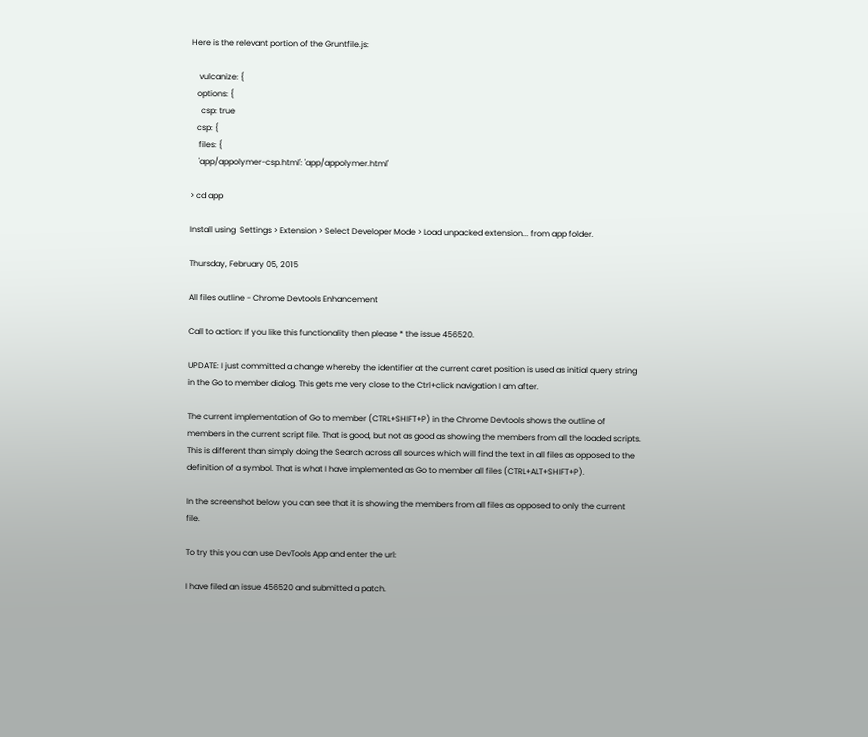Here is the relevant portion of the Gruntfile.js:

    vulcanize: {
   options: {
     csp: true
   csp: {
    files: {
    'app/appolymer-csp.html': 'app/appolymer.html'

> cd app

Install using  Settings > Extension > Select Developer Mode > Load unpacked extension... from app folder.

Thursday, February 05, 2015

All files outline - Chrome Devtools Enhancement

Call to action: If you like this functionality then please * the issue 456520.

UPDATE: I just committed a change whereby the identifier at the current caret position is used as initial query string in the Go to member dialog. This gets me very close to the Ctrl+click navigation I am after.

The current implementation of Go to member (CTRL+SHIFT+P) in the Chrome Devtools shows the outline of members in the current script file. That is good, but not as good as showing the members from all the loaded scripts. This is different than simply doing the Search across all sources which will find the text in all files as opposed to the definition of a symbol. That is what I have implemented as Go to member all files (CTRL+ALT+SHIFT+P).

In the screenshot below you can see that it is showing the members from all files as opposed to only the current file.

To try this you can use DevTools App and enter the url:

I have filed an issue 456520 and submitted a patch.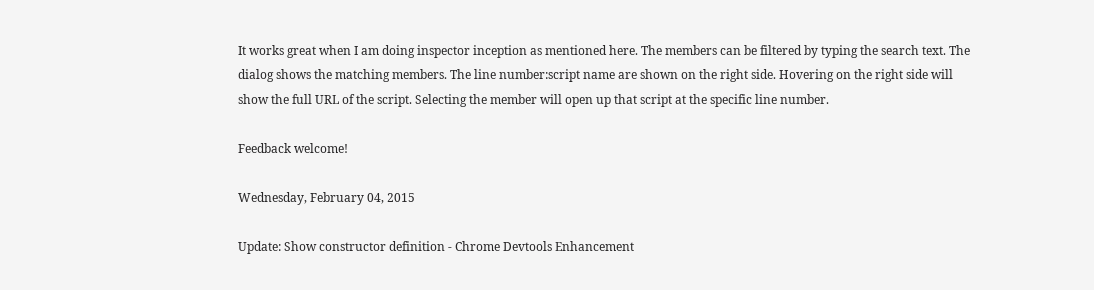It works great when I am doing inspector inception as mentioned here. The members can be filtered by typing the search text. The dialog shows the matching members. The line number:script name are shown on the right side. Hovering on the right side will show the full URL of the script. Selecting the member will open up that script at the specific line number.

Feedback welcome!

Wednesday, February 04, 2015

Update: Show constructor definition - Chrome Devtools Enhancement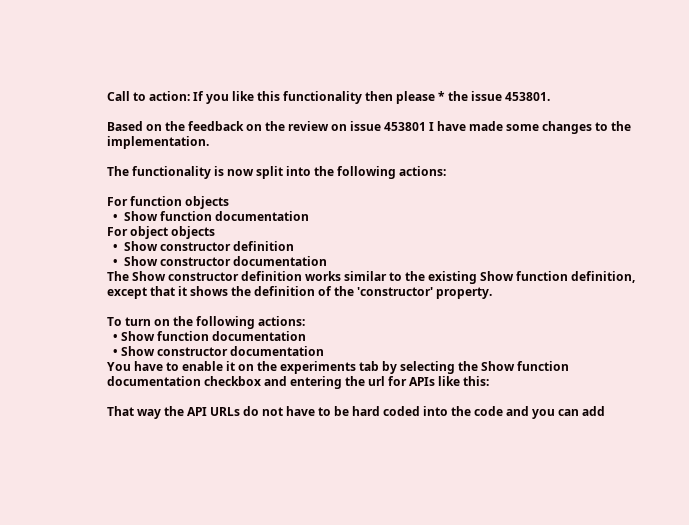Call to action: If you like this functionality then please * the issue 453801.

Based on the feedback on the review on issue 453801 I have made some changes to the implementation.

The functionality is now split into the following actions:

For function objects
  •  Show function documentation
For object objects
  •  Show constructor definition
  •  Show constructor documentation
The Show constructor definition works similar to the existing Show function definition, except that it shows the definition of the 'constructor' property.

To turn on the following actions:
  • Show function documentation
  • Show constructor documentation
You have to enable it on the experiments tab by selecting the Show function documentation checkbox and entering the url for APIs like this:

That way the API URLs do not have to be hard coded into the code and you can add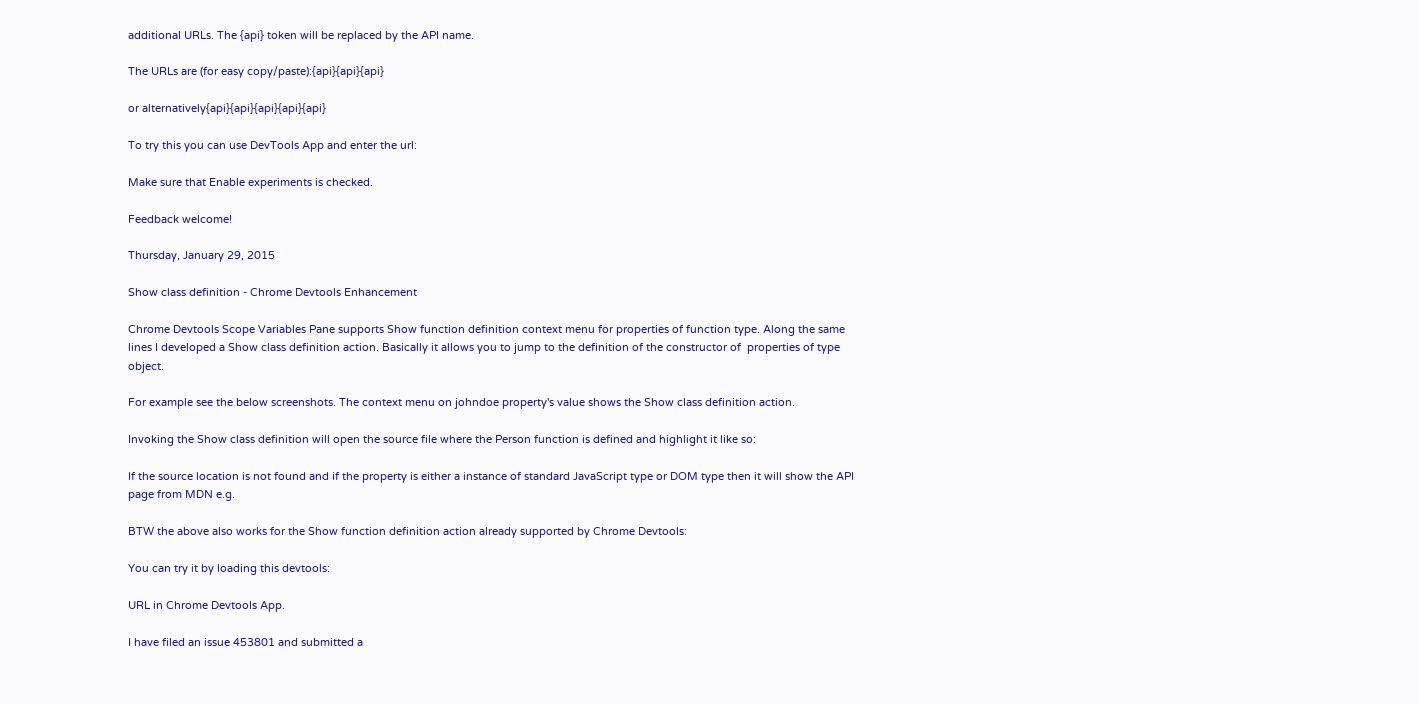additional URLs. The {api} token will be replaced by the API name.

The URLs are (for easy copy/paste):{api}{api}{api}

or alternatively{api}{api}{api}{api}{api}

To try this you can use DevTools App and enter the url:

Make sure that Enable experiments is checked.

Feedback welcome!

Thursday, January 29, 2015

Show class definition - Chrome Devtools Enhancement

Chrome Devtools Scope Variables Pane supports Show function definition context menu for properties of function type. Along the same lines I developed a Show class definition action. Basically it allows you to jump to the definition of the constructor of  properties of type object.

For example see the below screenshots. The context menu on johndoe property's value shows the Show class definition action.

Invoking the Show class definition will open the source file where the Person function is defined and highlight it like so:

If the source location is not found and if the property is either a instance of standard JavaScript type or DOM type then it will show the API page from MDN e.g.

BTW the above also works for the Show function definition action already supported by Chrome Devtools:

You can try it by loading this devtools:

URL in Chrome Devtools App.

I have filed an issue 453801 and submitted a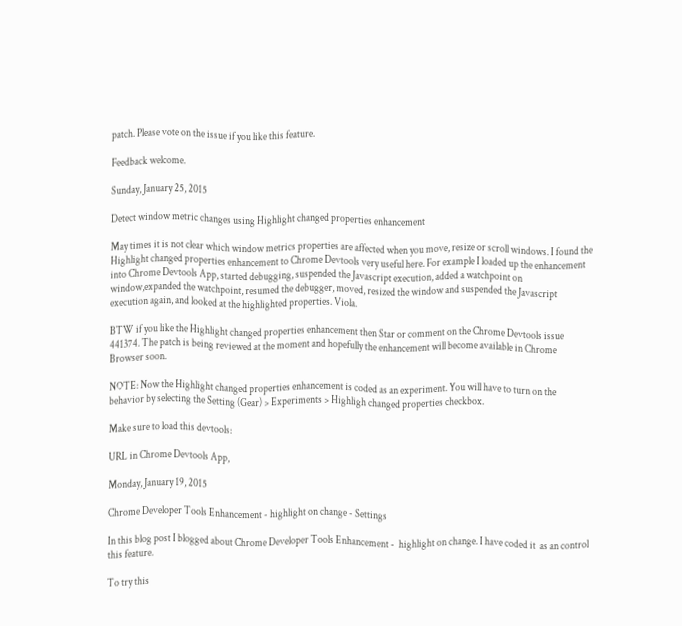patch. Please vote on the issue if you like this feature.

Feedback welcome.

Sunday, January 25, 2015

Detect window metric changes using Highlight changed properties enhancement

May times it is not clear which window metrics properties are affected when you move, resize or scroll windows. I found the Highlight changed properties enhancement to Chrome Devtools very useful here. For example I loaded up the enhancement into Chrome Devtools App, started debugging, suspended the Javascript execution, added a watchpoint on window,expanded the watchpoint, resumed the debugger, moved, resized the window and suspended the Javascript execution again, and looked at the highlighted properties. Viola.

BTW if you like the Highlight changed properties enhancement then Star or comment on the Chrome Devtools issue 441374. The patch is being reviewed at the moment and hopefully the enhancement will become available in Chrome Browser soon.

NOTE: Now the Highlight changed properties enhancement is coded as an experiment. You will have to turn on the behavior by selecting the Setting (Gear) > Experiments > Highligh changed properties checkbox.

Make sure to load this devtools:

URL in Chrome Devtools App,

Monday, January 19, 2015

Chrome Developer Tools Enhancement - highlight on change - Settings

In this blog post I blogged about Chrome Developer Tools Enhancement -  highlight on change. I have coded it  as an control this feature.

To try this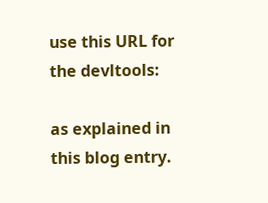use this URL for the devltools:

as explained in this blog entry.